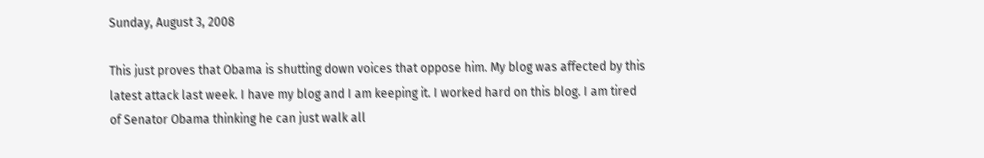Sunday, August 3, 2008

This just proves that Obama is shutting down voices that oppose him. My blog was affected by this latest attack last week. I have my blog and I am keeping it. I worked hard on this blog. I am tired of Senator Obama thinking he can just walk all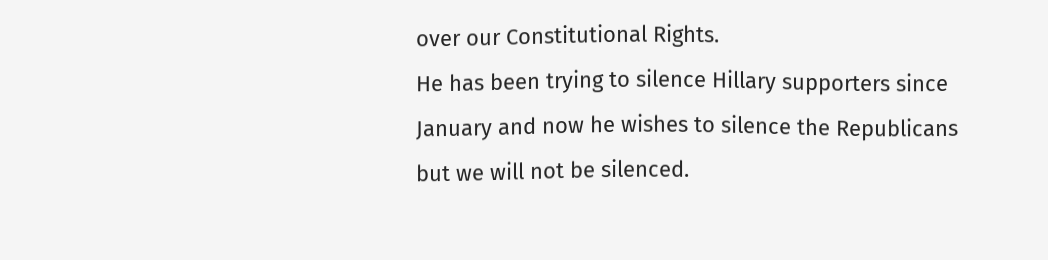over our Constitutional Rights.
He has been trying to silence Hillary supporters since January and now he wishes to silence the Republicans but we will not be silenced.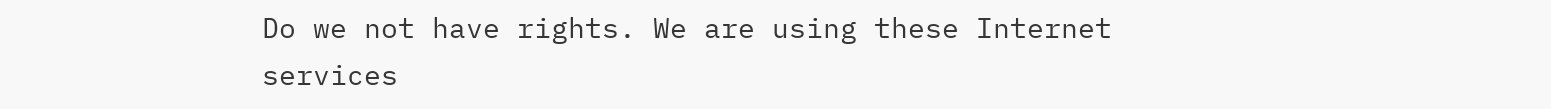Do we not have rights. We are using these Internet services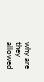why are they allowed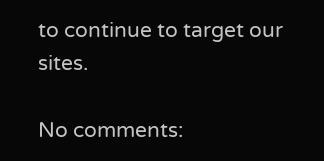to continue to target our sites.

No comments: